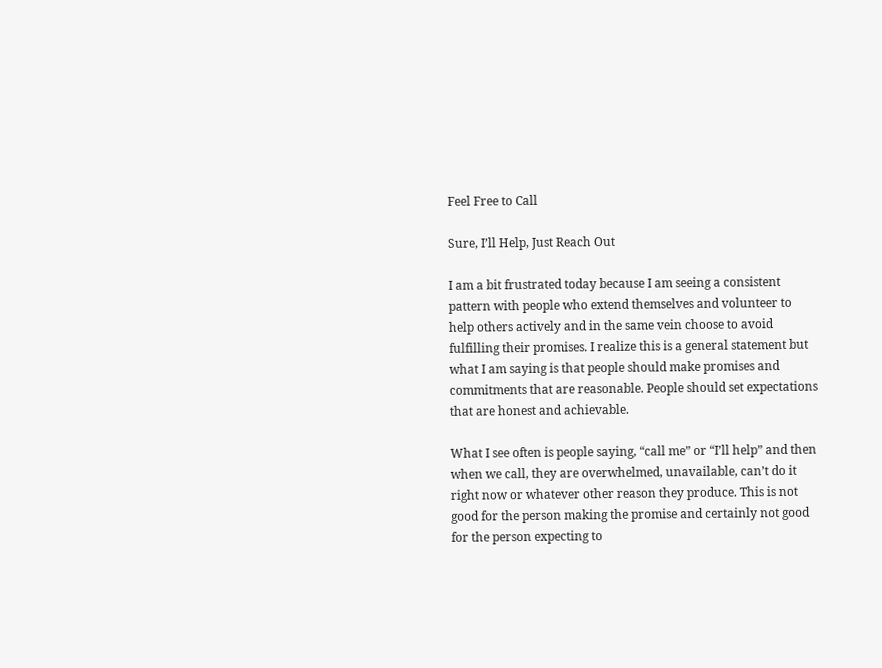Feel Free to Call

Sure, I’ll Help, Just Reach Out

I am a bit frustrated today because I am seeing a consistent pattern with people who extend themselves and volunteer to help others actively and in the same vein choose to avoid fulfilling their promises. I realize this is a general statement but what I am saying is that people should make promises and commitments that are reasonable. People should set expectations that are honest and achievable.

What I see often is people saying, “call me” or “I’ll help” and then when we call, they are overwhelmed, unavailable, can’t do it right now or whatever other reason they produce. This is not good for the person making the promise and certainly not good for the person expecting to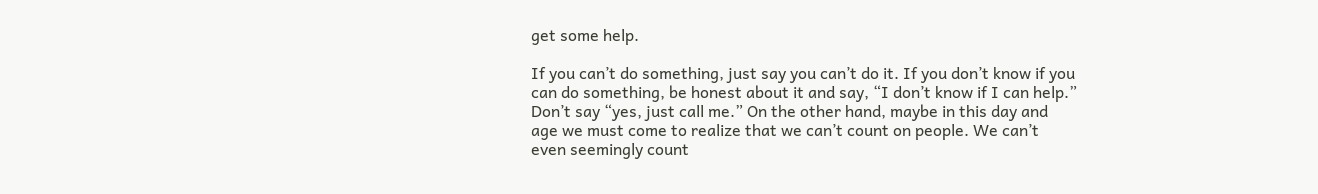get some help.

If you can’t do something, just say you can’t do it. If you don’t know if you can do something, be honest about it and say, “I don’t know if I can help.” Don’t say “yes, just call me.” On the other hand, maybe in this day and age we must come to realize that we can’t count on people. We can’t even seemingly count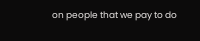on people that we pay to do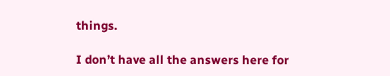things.

I don’t have all the answers here for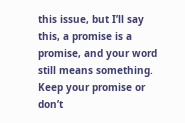this issue, but I’ll say this, a promise is a promise, and your word still means something. Keep your promise or don’t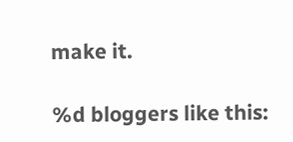make it.

%d bloggers like this: